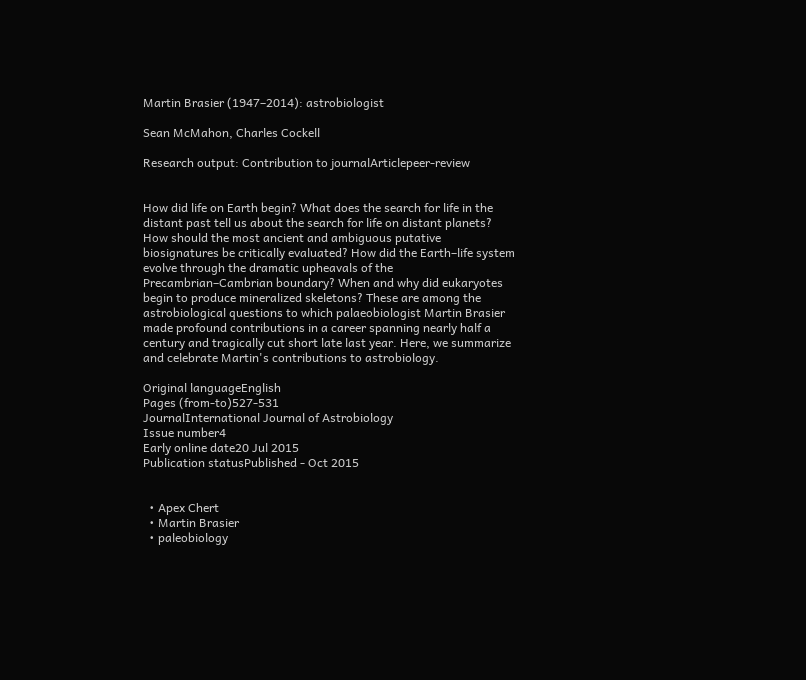Martin Brasier (1947–2014): astrobiologist

Sean McMahon, Charles Cockell

Research output: Contribution to journalArticlepeer-review


How did life on Earth begin? What does the search for life in the distant past tell us about the search for life on distant planets? How should the most ancient and ambiguous putative biosignatures be critically evaluated? How did the Earth–life system evolve through the dramatic upheavals of the Precambrian–Cambrian boundary? When and why did eukaryotes begin to produce mineralized skeletons? These are among the astrobiological questions to which palaeobiologist Martin Brasier made profound contributions in a career spanning nearly half a century and tragically cut short late last year. Here, we summarize and celebrate Martin's contributions to astrobiology.

Original languageEnglish
Pages (from-to)527-531
JournalInternational Journal of Astrobiology
Issue number4
Early online date20 Jul 2015
Publication statusPublished - Oct 2015


  • Apex Chert
  • Martin Brasier
  • paleobiology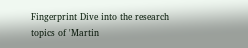Fingerprint Dive into the research topics of 'Martin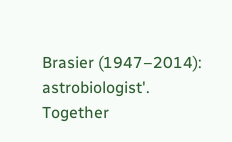Brasier (1947–2014): astrobiologist'. Together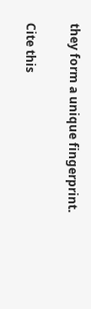they form a unique fingerprint.

Cite this